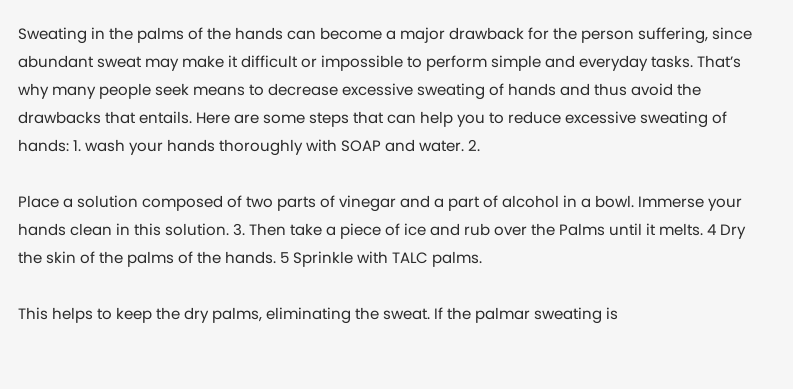Sweating in the palms of the hands can become a major drawback for the person suffering, since abundant sweat may make it difficult or impossible to perform simple and everyday tasks. That’s why many people seek means to decrease excessive sweating of hands and thus avoid the drawbacks that entails. Here are some steps that can help you to reduce excessive sweating of hands: 1. wash your hands thoroughly with SOAP and water. 2.

Place a solution composed of two parts of vinegar and a part of alcohol in a bowl. Immerse your hands clean in this solution. 3. Then take a piece of ice and rub over the Palms until it melts. 4 Dry the skin of the palms of the hands. 5 Sprinkle with TALC palms.

This helps to keep the dry palms, eliminating the sweat. If the palmar sweating is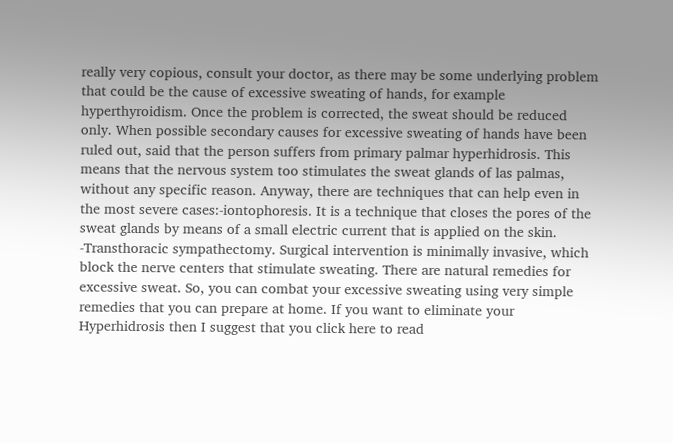really very copious, consult your doctor, as there may be some underlying problem that could be the cause of excessive sweating of hands, for example hyperthyroidism. Once the problem is corrected, the sweat should be reduced only. When possible secondary causes for excessive sweating of hands have been ruled out, said that the person suffers from primary palmar hyperhidrosis. This means that the nervous system too stimulates the sweat glands of las palmas, without any specific reason. Anyway, there are techniques that can help even in the most severe cases:-iontophoresis. It is a technique that closes the pores of the sweat glands by means of a small electric current that is applied on the skin. -Transthoracic sympathectomy. Surgical intervention is minimally invasive, which block the nerve centers that stimulate sweating. There are natural remedies for excessive sweat. So, you can combat your excessive sweating using very simple remedies that you can prepare at home. If you want to eliminate your Hyperhidrosis then I suggest that you click here to read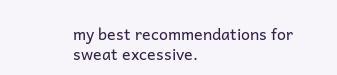my best recommendations for sweat excessive.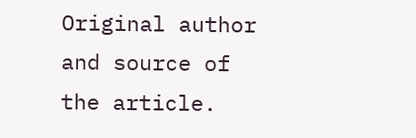Original author and source of the article.